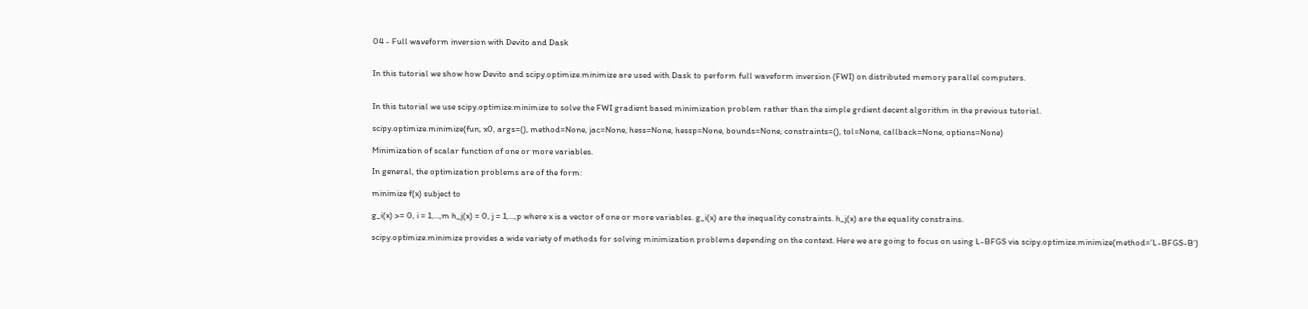04 - Full waveform inversion with Devito and Dask


In this tutorial we show how Devito and scipy.optimize.minimize are used with Dask to perform full waveform inversion (FWI) on distributed memory parallel computers.


In this tutorial we use scipy.optimize.minimize to solve the FWI gradient based minimization problem rather than the simple grdient decent algorithm in the previous tutorial.

scipy.optimize.minimize(fun, x0, args=(), method=None, jac=None, hess=None, hessp=None, bounds=None, constraints=(), tol=None, callback=None, options=None)

Minimization of scalar function of one or more variables.

In general, the optimization problems are of the form:

minimize f(x) subject to

g_i(x) >= 0, i = 1,...,m h_j(x) = 0, j = 1,...,p where x is a vector of one or more variables. g_i(x) are the inequality constraints. h_j(x) are the equality constrains.

scipy.optimize.minimize provides a wide variety of methods for solving minimization problems depending on the context. Here we are going to focus on using L-BFGS via scipy.optimize.minimize(method=’L-BFGS-B’)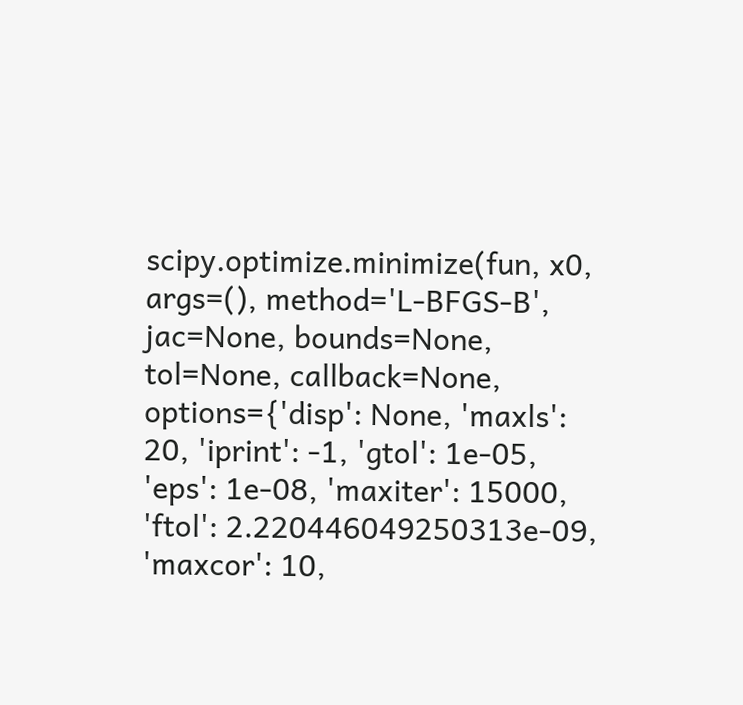scipy.optimize.minimize(fun, x0, args=(), method='L-BFGS-B', jac=None, bounds=None, tol=None, callback=None, options={'disp': None, 'maxls': 20, 'iprint': -1, 'gtol': 1e-05, 'eps': 1e-08, 'maxiter': 15000, 'ftol': 2.220446049250313e-09, 'maxcor': 10,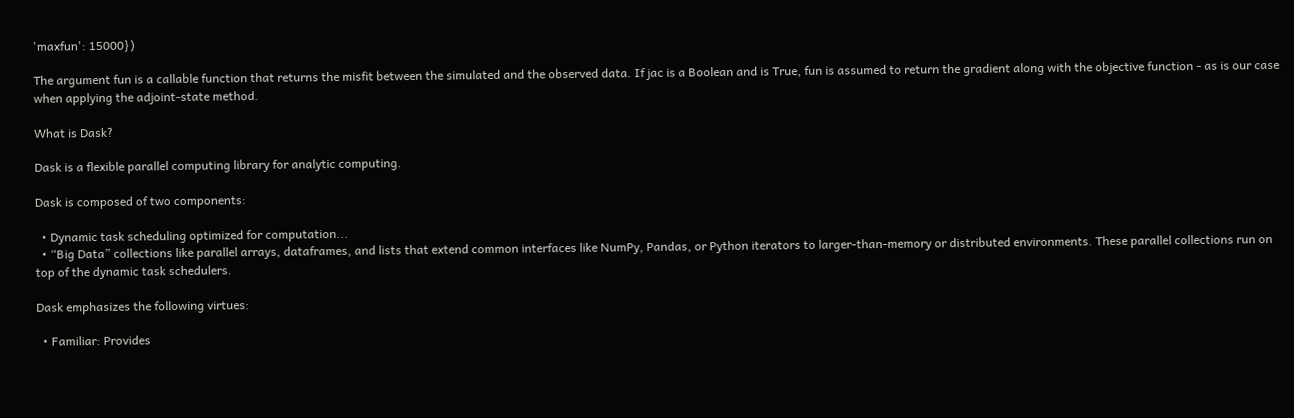'maxfun': 15000})

The argument fun is a callable function that returns the misfit between the simulated and the observed data. If jac is a Boolean and is True, fun is assumed to return the gradient along with the objective function - as is our case when applying the adjoint-state method.

What is Dask?

Dask is a flexible parallel computing library for analytic computing.

Dask is composed of two components:

  • Dynamic task scheduling optimized for computation...
  • “Big Data” collections like parallel arrays, dataframes, and lists that extend common interfaces like NumPy, Pandas, or Python iterators to larger-than-memory or distributed environments. These parallel collections run on top of the dynamic task schedulers.

Dask emphasizes the following virtues:

  • Familiar: Provides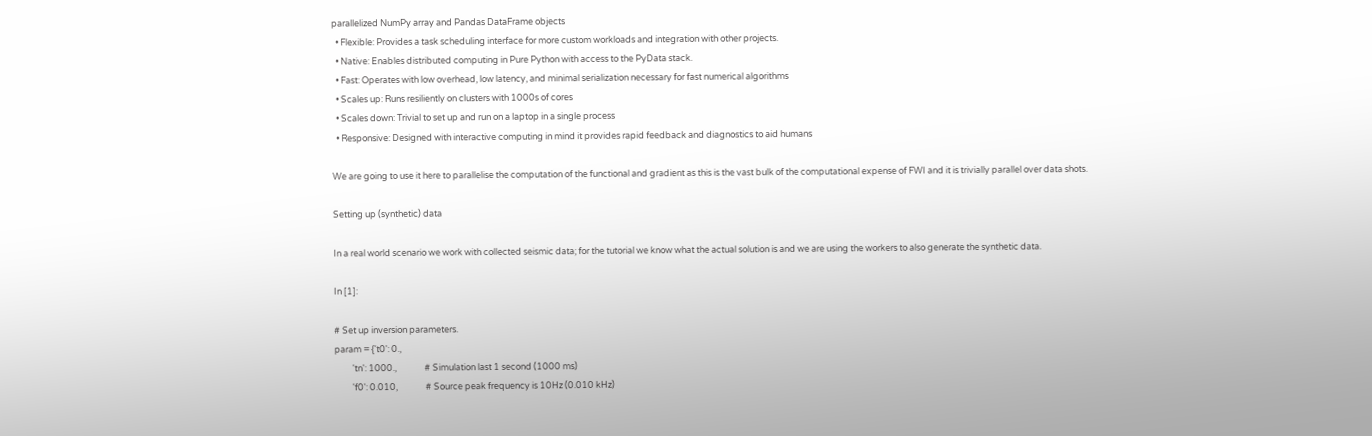parallelized NumPy array and Pandas DataFrame objects
  • Flexible: Provides a task scheduling interface for more custom workloads and integration with other projects.
  • Native: Enables distributed computing in Pure Python with access to the PyData stack.
  • Fast: Operates with low overhead, low latency, and minimal serialization necessary for fast numerical algorithms
  • Scales up: Runs resiliently on clusters with 1000s of cores
  • Scales down: Trivial to set up and run on a laptop in a single process
  • Responsive: Designed with interactive computing in mind it provides rapid feedback and diagnostics to aid humans

We are going to use it here to parallelise the computation of the functional and gradient as this is the vast bulk of the computational expense of FWI and it is trivially parallel over data shots.

Setting up (synthetic) data

In a real world scenario we work with collected seismic data; for the tutorial we know what the actual solution is and we are using the workers to also generate the synthetic data.

In [1]:

# Set up inversion parameters.
param = {'t0': 0.,
         'tn': 1000.,              # Simulation last 1 second (1000 ms)
         'f0': 0.010,              # Source peak frequency is 10Hz (0.010 kHz)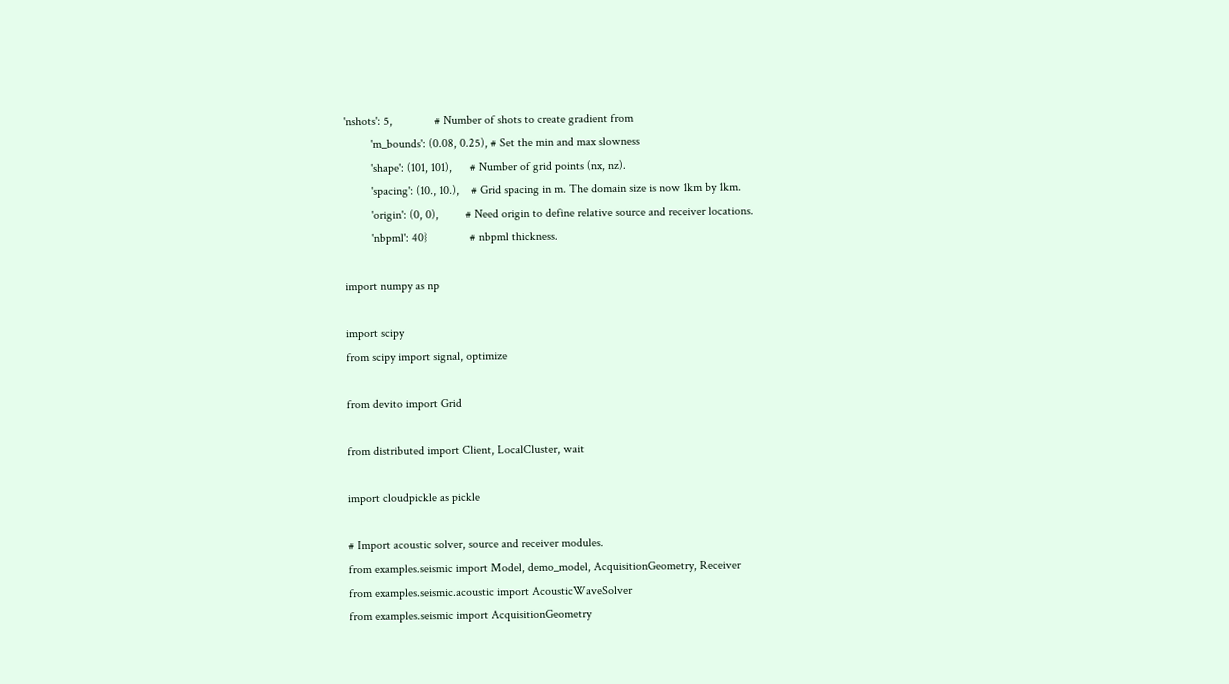'nshots': 5,              # Number of shots to create gradient from
         'm_bounds': (0.08, 0.25), # Set the min and max slowness
         'shape': (101, 101),      # Number of grid points (nx, nz).
         'spacing': (10., 10.),    # Grid spacing in m. The domain size is now 1km by 1km.
         'origin': (0, 0),         # Need origin to define relative source and receiver locations.
         'nbpml': 40}              # nbpml thickness.

import numpy as np

import scipy
from scipy import signal, optimize

from devito import Grid

from distributed import Client, LocalCluster, wait

import cloudpickle as pickle

# Import acoustic solver, source and receiver modules.
from examples.seismic import Model, demo_model, AcquisitionGeometry, Receiver
from examples.seismic.acoustic import AcousticWaveSolver
from examples.seismic import AcquisitionGeometry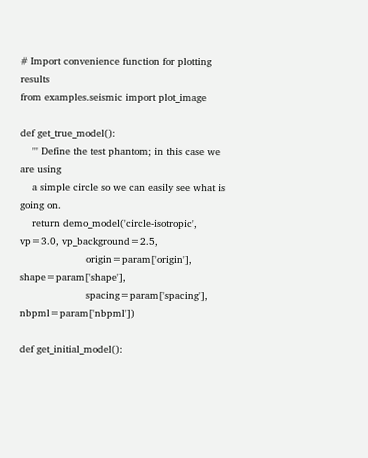# Import convenience function for plotting results
from examples.seismic import plot_image

def get_true_model():
    ''' Define the test phantom; in this case we are using
    a simple circle so we can easily see what is going on.
    return demo_model('circle-isotropic', vp=3.0, vp_background=2.5,
                      origin=param['origin'], shape=param['shape'],
                      spacing=param['spacing'], nbpml=param['nbpml'])

def get_initial_model():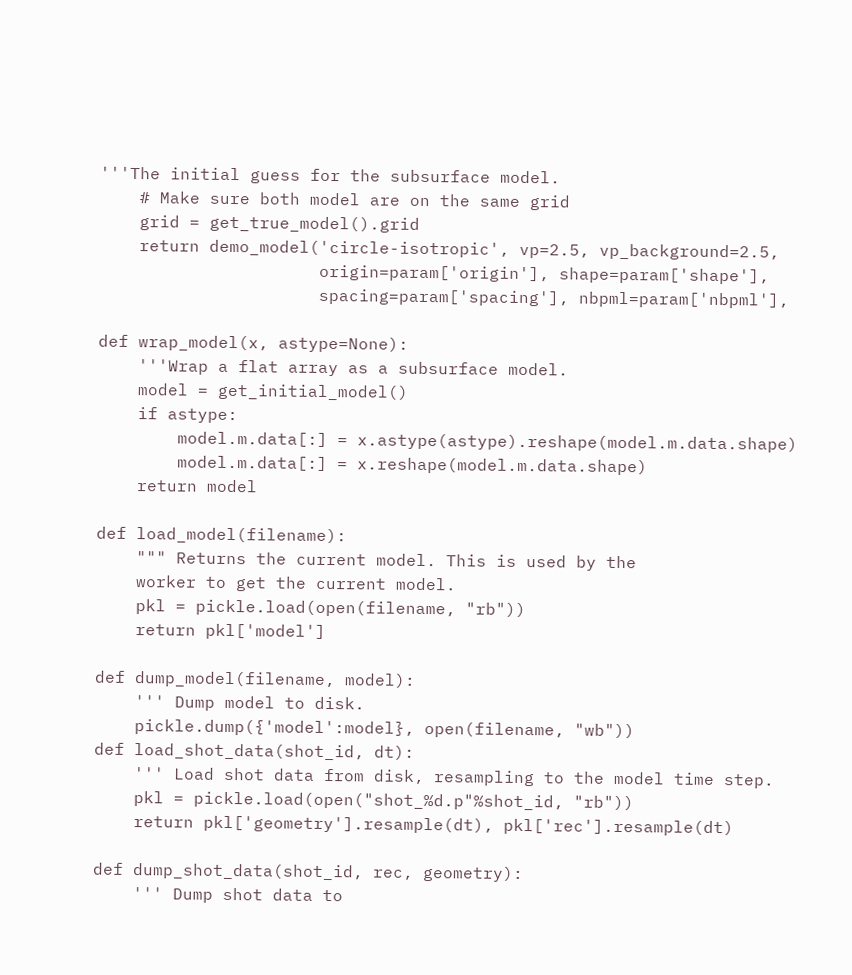'''The initial guess for the subsurface model.
    # Make sure both model are on the same grid
    grid = get_true_model().grid
    return demo_model('circle-isotropic', vp=2.5, vp_background=2.5,
                      origin=param['origin'], shape=param['shape'],
                      spacing=param['spacing'], nbpml=param['nbpml'],

def wrap_model(x, astype=None):
    '''Wrap a flat array as a subsurface model.
    model = get_initial_model()
    if astype:
        model.m.data[:] = x.astype(astype).reshape(model.m.data.shape)
        model.m.data[:] = x.reshape(model.m.data.shape)
    return model

def load_model(filename):
    """ Returns the current model. This is used by the
    worker to get the current model.
    pkl = pickle.load(open(filename, "rb"))
    return pkl['model']

def dump_model(filename, model):
    ''' Dump model to disk.
    pickle.dump({'model':model}, open(filename, "wb"))
def load_shot_data(shot_id, dt):
    ''' Load shot data from disk, resampling to the model time step.
    pkl = pickle.load(open("shot_%d.p"%shot_id, "rb"))
    return pkl['geometry'].resample(dt), pkl['rec'].resample(dt)

def dump_shot_data(shot_id, rec, geometry):
    ''' Dump shot data to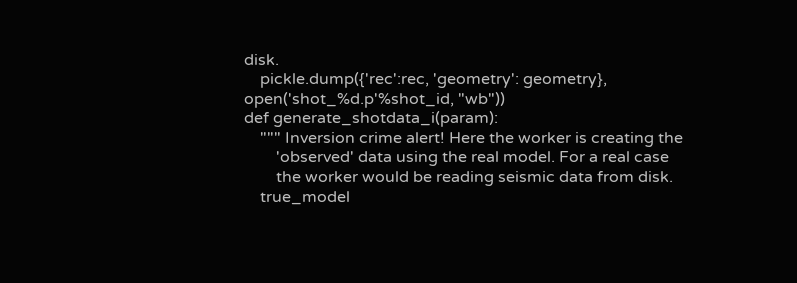disk.
    pickle.dump({'rec':rec, 'geometry': geometry}, open('shot_%d.p'%shot_id, "wb"))
def generate_shotdata_i(param):
    """ Inversion crime alert! Here the worker is creating the
        'observed' data using the real model. For a real case
        the worker would be reading seismic data from disk.
    true_model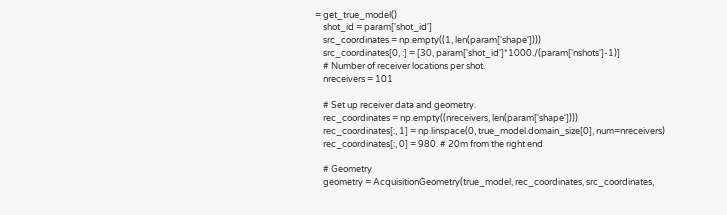= get_true_model()
    shot_id = param['shot_id']
    src_coordinates = np.empty((1, len(param['shape'])))
    src_coordinates[0, :] = [30, param['shot_id']*1000./(param['nshots']-1)]
    # Number of receiver locations per shot.
    nreceivers = 101

    # Set up receiver data and geometry.
    rec_coordinates = np.empty((nreceivers, len(param['shape'])))
    rec_coordinates[:, 1] = np.linspace(0, true_model.domain_size[0], num=nreceivers)
    rec_coordinates[:, 0] = 980. # 20m from the right end

    # Geometry
    geometry = AcquisitionGeometry(true_model, rec_coordinates, src_coordinates,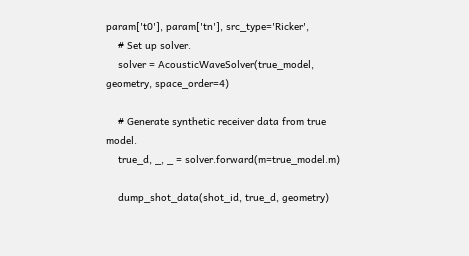param['t0'], param['tn'], src_type='Ricker',
    # Set up solver.
    solver = AcousticWaveSolver(true_model, geometry, space_order=4)

    # Generate synthetic receiver data from true model.
    true_d, _, _ = solver.forward(m=true_model.m)

    dump_shot_data(shot_id, true_d, geometry)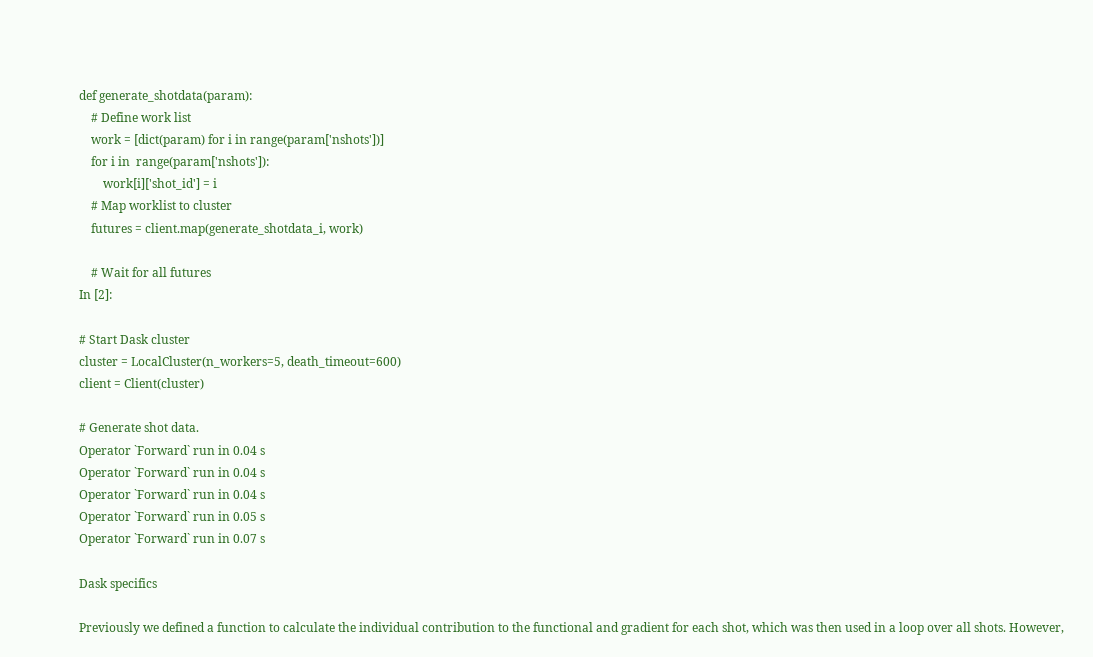def generate_shotdata(param):
    # Define work list
    work = [dict(param) for i in range(param['nshots'])]
    for i in  range(param['nshots']):
        work[i]['shot_id'] = i
    # Map worklist to cluster
    futures = client.map(generate_shotdata_i, work)

    # Wait for all futures
In [2]:

# Start Dask cluster
cluster = LocalCluster(n_workers=5, death_timeout=600)
client = Client(cluster)

# Generate shot data.
Operator `Forward` run in 0.04 s
Operator `Forward` run in 0.04 s
Operator `Forward` run in 0.04 s
Operator `Forward` run in 0.05 s
Operator `Forward` run in 0.07 s

Dask specifics

Previously we defined a function to calculate the individual contribution to the functional and gradient for each shot, which was then used in a loop over all shots. However,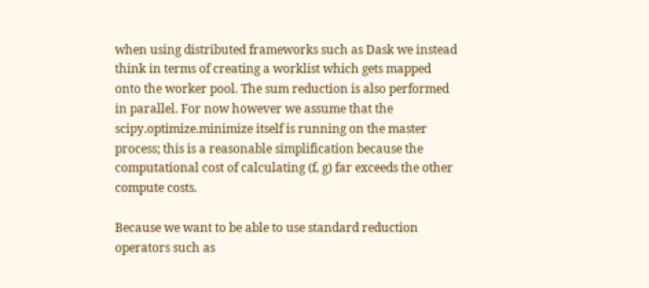when using distributed frameworks such as Dask we instead think in terms of creating a worklist which gets mapped onto the worker pool. The sum reduction is also performed in parallel. For now however we assume that the scipy.optimize.minimize itself is running on the master process; this is a reasonable simplification because the computational cost of calculating (f, g) far exceeds the other compute costs.

Because we want to be able to use standard reduction operators such as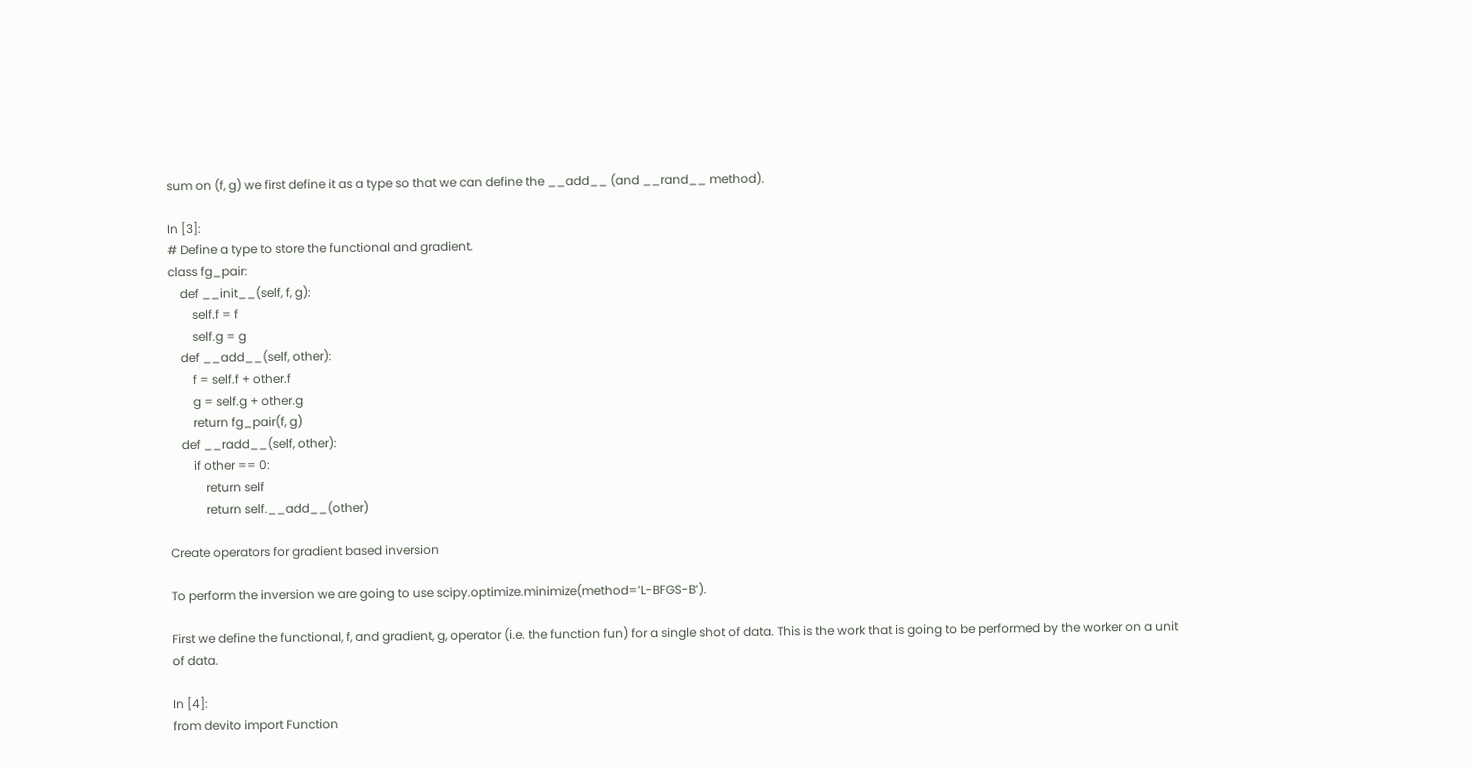sum on (f, g) we first define it as a type so that we can define the __add__ (and __rand__ method).

In [3]:
# Define a type to store the functional and gradient.
class fg_pair:
    def __init__(self, f, g):
        self.f = f
        self.g = g
    def __add__(self, other):
        f = self.f + other.f
        g = self.g + other.g
        return fg_pair(f, g)
    def __radd__(self, other):
        if other == 0:
            return self
            return self.__add__(other)

Create operators for gradient based inversion

To perform the inversion we are going to use scipy.optimize.minimize(method=’L-BFGS-B’).

First we define the functional, f, and gradient, g, operator (i.e. the function fun) for a single shot of data. This is the work that is going to be performed by the worker on a unit of data.

In [4]:
from devito import Function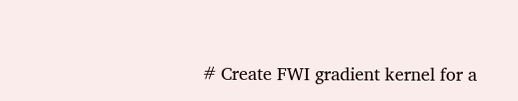# Create FWI gradient kernel for a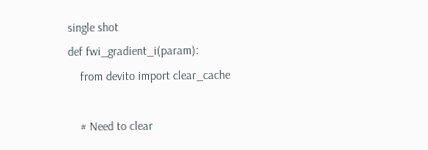single shot
def fwi_gradient_i(param):
    from devito import clear_cache

    # Need to clear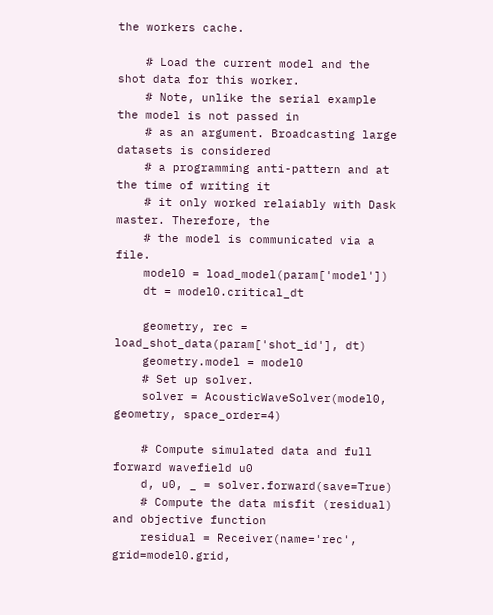the workers cache.

    # Load the current model and the shot data for this worker.
    # Note, unlike the serial example the model is not passed in
    # as an argument. Broadcasting large datasets is considered
    # a programming anti-pattern and at the time of writing it
    # it only worked relaiably with Dask master. Therefore, the
    # the model is communicated via a file.
    model0 = load_model(param['model'])
    dt = model0.critical_dt

    geometry, rec = load_shot_data(param['shot_id'], dt)
    geometry.model = model0
    # Set up solver.
    solver = AcousticWaveSolver(model0, geometry, space_order=4)

    # Compute simulated data and full forward wavefield u0
    d, u0, _ = solver.forward(save=True)
    # Compute the data misfit (residual) and objective function
    residual = Receiver(name='rec', grid=model0.grid,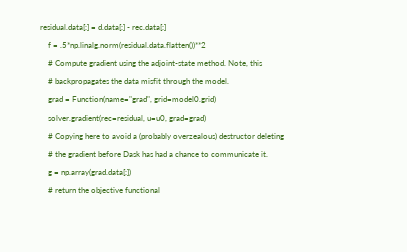residual.data[:] = d.data[:] - rec.data[:]
    f = .5*np.linalg.norm(residual.data.flatten())**2
    # Compute gradient using the adjoint-state method. Note, this
    # backpropagates the data misfit through the model.
    grad = Function(name="grad", grid=model0.grid)
    solver.gradient(rec=residual, u=u0, grad=grad)
    # Copying here to avoid a (probably overzealous) destructor deleting
    # the gradient before Dask has had a chance to communicate it.
    g = np.array(grad.data[:])
    # return the objective functional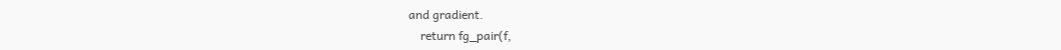and gradient.
    return fg_pair(f,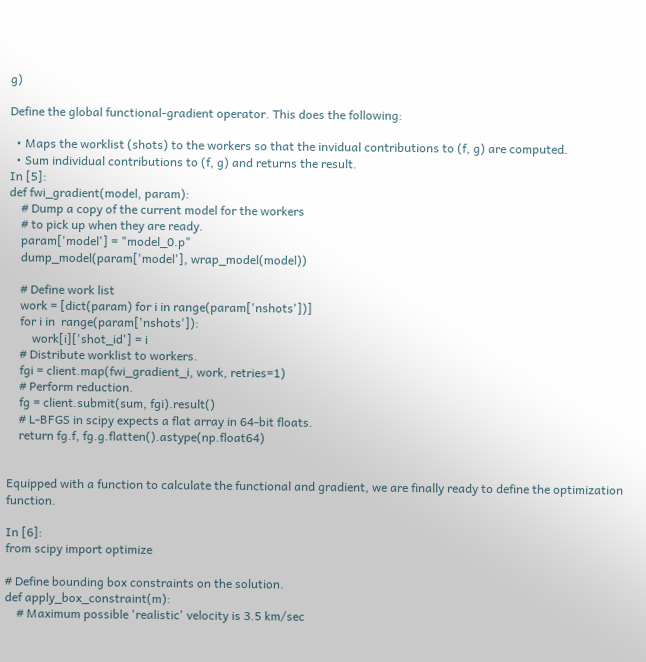g)

Define the global functional-gradient operator. This does the following:

  • Maps the worklist (shots) to the workers so that the invidual contributions to (f, g) are computed.
  • Sum individual contributions to (f, g) and returns the result.
In [5]:
def fwi_gradient(model, param):
    # Dump a copy of the current model for the workers
    # to pick up when they are ready.
    param['model'] = "model_0.p"
    dump_model(param['model'], wrap_model(model))

    # Define work list
    work = [dict(param) for i in range(param['nshots'])]
    for i in  range(param['nshots']):
        work[i]['shot_id'] = i
    # Distribute worklist to workers.
    fgi = client.map(fwi_gradient_i, work, retries=1)
    # Perform reduction.
    fg = client.submit(sum, fgi).result()
    # L-BFGS in scipy expects a flat array in 64-bit floats.
    return fg.f, fg.g.flatten().astype(np.float64)


Equipped with a function to calculate the functional and gradient, we are finally ready to define the optimization function.

In [6]:
from scipy import optimize

# Define bounding box constraints on the solution.
def apply_box_constraint(m):
    # Maximum possible 'realistic' velocity is 3.5 km/sec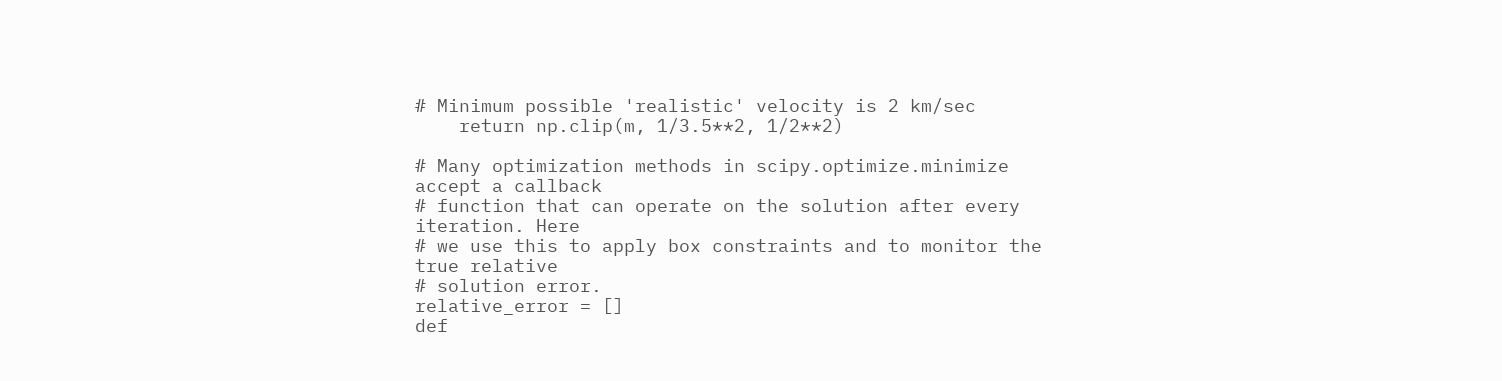# Minimum possible 'realistic' velocity is 2 km/sec
    return np.clip(m, 1/3.5**2, 1/2**2)

# Many optimization methods in scipy.optimize.minimize accept a callback
# function that can operate on the solution after every iteration. Here
# we use this to apply box constraints and to monitor the true relative
# solution error.
relative_error = []
def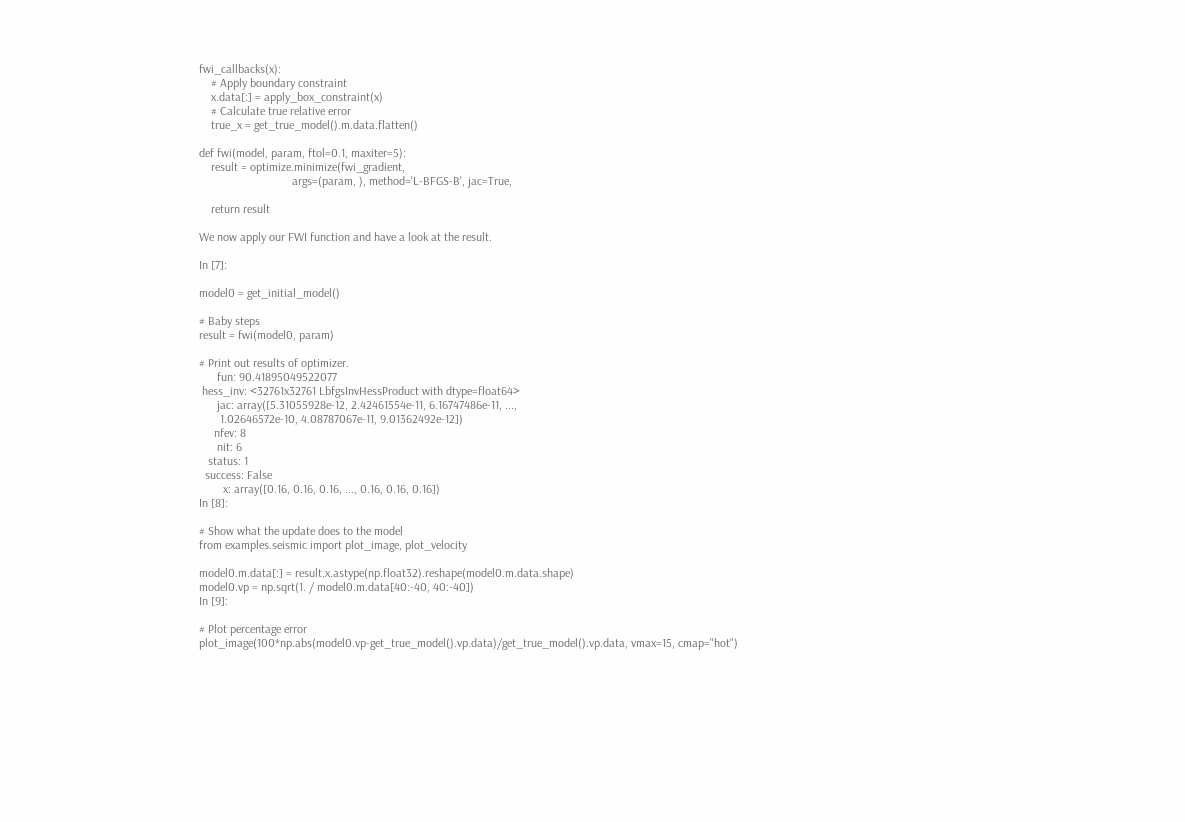fwi_callbacks(x):
    # Apply boundary constraint
    x.data[:] = apply_box_constraint(x)
    # Calculate true relative error
    true_x = get_true_model().m.data.flatten()

def fwi(model, param, ftol=0.1, maxiter=5):
    result = optimize.minimize(fwi_gradient,
                               args=(param, ), method='L-BFGS-B', jac=True,

    return result

We now apply our FWI function and have a look at the result.

In [7]:

model0 = get_initial_model()

# Baby steps
result = fwi(model0, param)

# Print out results of optimizer.
      fun: 90.41895049522077
 hess_inv: <32761x32761 LbfgsInvHessProduct with dtype=float64>
      jac: array([5.31055928e-12, 2.42461554e-11, 6.16747486e-11, ...,
       1.02646572e-10, 4.08787067e-11, 9.01362492e-12])
     nfev: 8
      nit: 6
   status: 1
  success: False
        x: array([0.16, 0.16, 0.16, ..., 0.16, 0.16, 0.16])
In [8]:

# Show what the update does to the model
from examples.seismic import plot_image, plot_velocity

model0.m.data[:] = result.x.astype(np.float32).reshape(model0.m.data.shape)
model0.vp = np.sqrt(1. / model0.m.data[40:-40, 40:-40])
In [9]:

# Plot percentage error
plot_image(100*np.abs(model0.vp-get_true_model().vp.data)/get_true_model().vp.data, vmax=15, cmap="hot")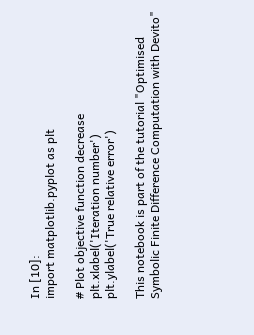In [10]:
import matplotlib.pyplot as plt

# Plot objective function decrease
plt.xlabel('Iteration number')
plt.ylabel('True relative error')

This notebook is part of the tutorial "Optimised Symbolic Finite Difference Computation with Devito"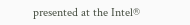presented at the Intel®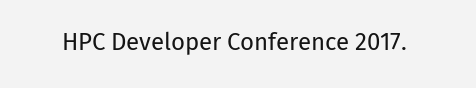HPC Developer Conference 2017.